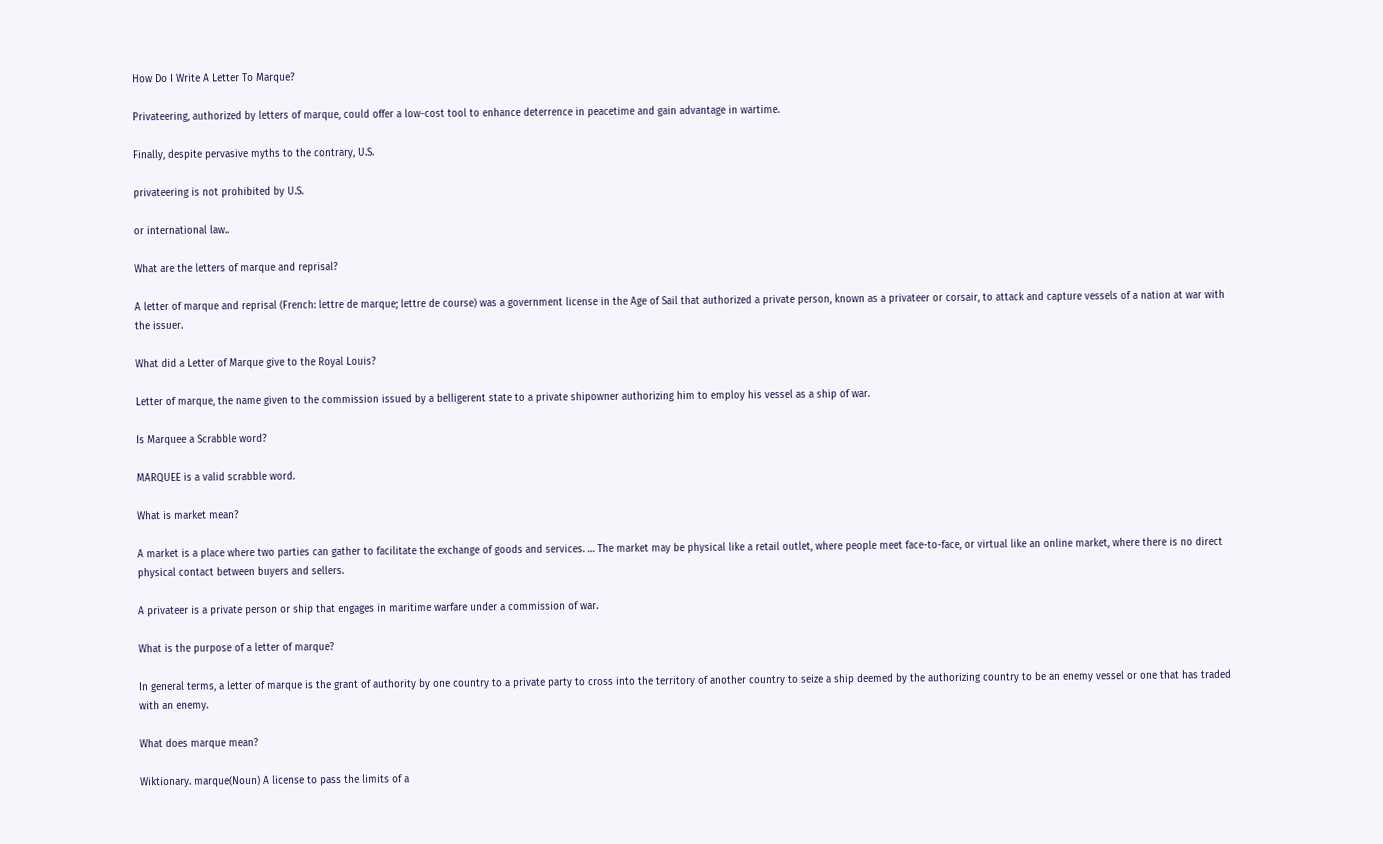How Do I Write A Letter To Marque?

Privateering, authorized by letters of marque, could offer a low-cost tool to enhance deterrence in peacetime and gain advantage in wartime.

Finally, despite pervasive myths to the contrary, U.S.

privateering is not prohibited by U.S.

or international law..

What are the letters of marque and reprisal?

A letter of marque and reprisal (French: lettre de marque; lettre de course) was a government license in the Age of Sail that authorized a private person, known as a privateer or corsair, to attack and capture vessels of a nation at war with the issuer.

What did a Letter of Marque give to the Royal Louis?

Letter of marque, the name given to the commission issued by a belligerent state to a private shipowner authorizing him to employ his vessel as a ship of war.

Is Marquee a Scrabble word?

MARQUEE is a valid scrabble word.

What is market mean?

A market is a place where two parties can gather to facilitate the exchange of goods and services. … The market may be physical like a retail outlet, where people meet face-to-face, or virtual like an online market, where there is no direct physical contact between buyers and sellers.

A privateer is a private person or ship that engages in maritime warfare under a commission of war.

What is the purpose of a letter of marque?

In general terms, a letter of marque is the grant of authority by one country to a private party to cross into the territory of another country to seize a ship deemed by the authorizing country to be an enemy vessel or one that has traded with an enemy.

What does marque mean?

Wiktionary. marque(Noun) A license to pass the limits of a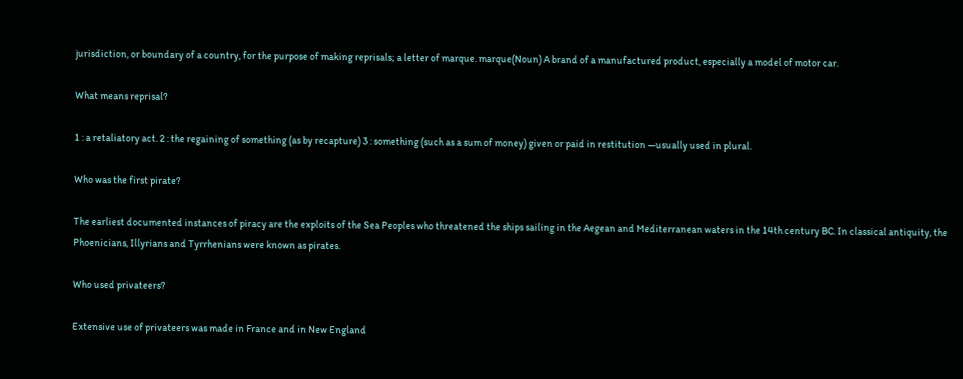jurisdiction, or boundary of a country, for the purpose of making reprisals; a letter of marque. marque(Noun) A brand of a manufactured product, especially a model of motor car.

What means reprisal?

1 : a retaliatory act. 2 : the regaining of something (as by recapture) 3 : something (such as a sum of money) given or paid in restitution —usually used in plural.

Who was the first pirate?

The earliest documented instances of piracy are the exploits of the Sea Peoples who threatened the ships sailing in the Aegean and Mediterranean waters in the 14th century BC. In classical antiquity, the Phoenicians, Illyrians and Tyrrhenians were known as pirates.

Who used privateers?

Extensive use of privateers was made in France and in New England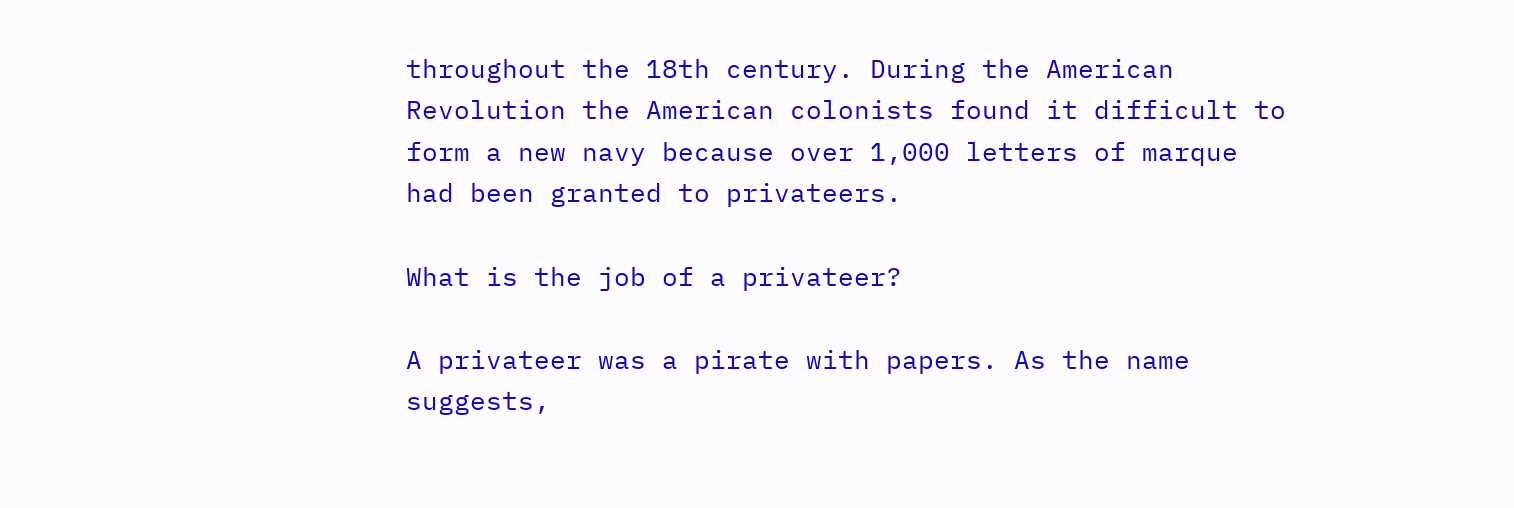throughout the 18th century. During the American Revolution the American colonists found it difficult to form a new navy because over 1,000 letters of marque had been granted to privateers.

What is the job of a privateer?

A privateer was a pirate with papers. As the name suggests,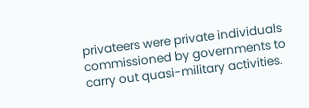privateers were private individuals commissioned by governments to carry out quasi-military activities.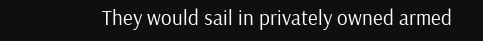They would sail in privately owned armed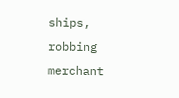ships, robbing merchant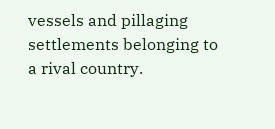vessels and pillaging settlements belonging to a rival country.